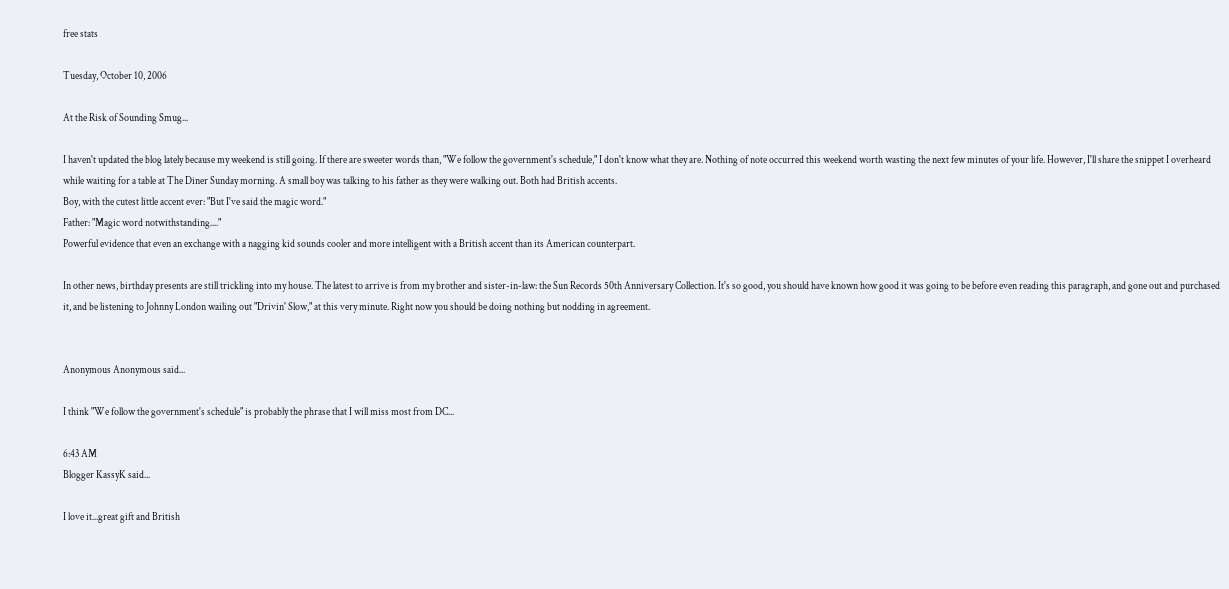free stats

Tuesday, October 10, 2006

At the Risk of Sounding Smug...

I haven't updated the blog lately because my weekend is still going. If there are sweeter words than, "We follow the government's schedule," I don't know what they are. Nothing of note occurred this weekend worth wasting the next few minutes of your life. However, I'll share the snippet I overheard while waiting for a table at The Diner Sunday morning. A small boy was talking to his father as they were walking out. Both had British accents.
Boy, with the cutest little accent ever: "But I've said the magic word."
Father: "Magic word notwithstanding...."
Powerful evidence that even an exchange with a nagging kid sounds cooler and more intelligent with a British accent than its American counterpart.

In other news, birthday presents are still trickling into my house. The latest to arrive is from my brother and sister-in-law: the Sun Records 50th Anniversary Collection. It's so good, you should have known how good it was going to be before even reading this paragraph, and gone out and purchased it, and be listening to Johnny London wailing out "Drivin' Slow," at this very minute. Right now you should be doing nothing but nodding in agreement.


Anonymous Anonymous said...

I think "We follow the government's schedule" is probably the phrase that I will miss most from DC...

6:43 AM
Blogger KassyK said...

I love it...great gift and British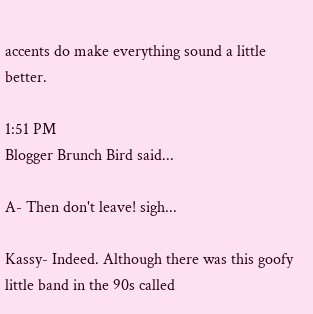accents do make everything sound a little better.

1:51 PM
Blogger Brunch Bird said...

A- Then don't leave! sigh...

Kassy- Indeed. Although there was this goofy little band in the 90s called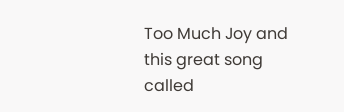Too Much Joy and this great song called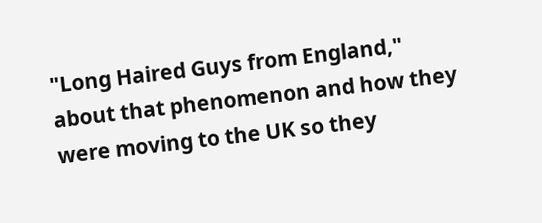"Long Haired Guys from England," about that phenomenon and how they were moving to the UK so they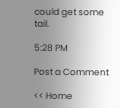could get some tail.

5:28 PM

Post a Comment

<< Home